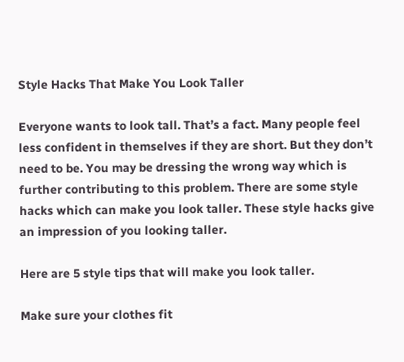Style Hacks That Make You Look Taller

Everyone wants to look tall. That’s a fact. Many people feel less confident in themselves if they are short. But they don’t need to be. You may be dressing the wrong way which is further contributing to this problem. There are some style hacks which can make you look taller. These style hacks give an impression of you looking taller.

Here are 5 style tips that will make you look taller.

Make sure your clothes fit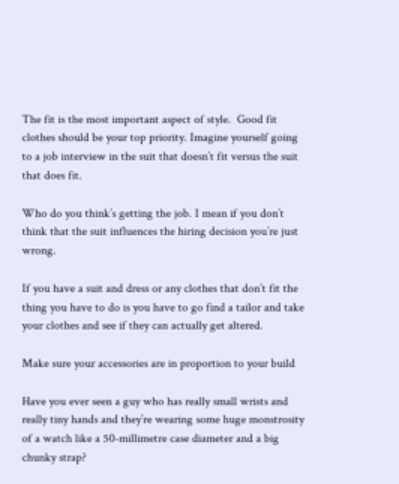The fit is the most important aspect of style.  Good fit clothes should be your top priority. Imagine yourself going to a job interview in the suit that doesn’t fit versus the suit that does fit.

Who do you think’s getting the job. I mean if you don’t think that the suit influences the hiring decision you’re just wrong.

If you have a suit and dress or any clothes that don’t fit the thing you have to do is you have to go find a tailor and take your clothes and see if they can actually get altered.

Make sure your accessories are in proportion to your build

Have you ever seen a guy who has really small wrists and really tiny hands and they’re wearing some huge monstrosity of a watch like a 50-millimetre case diameter and a big chunky strap?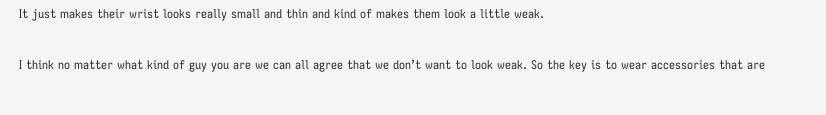It just makes their wrist looks really small and thin and kind of makes them look a little weak.

I think no matter what kind of guy you are we can all agree that we don’t want to look weak. So the key is to wear accessories that are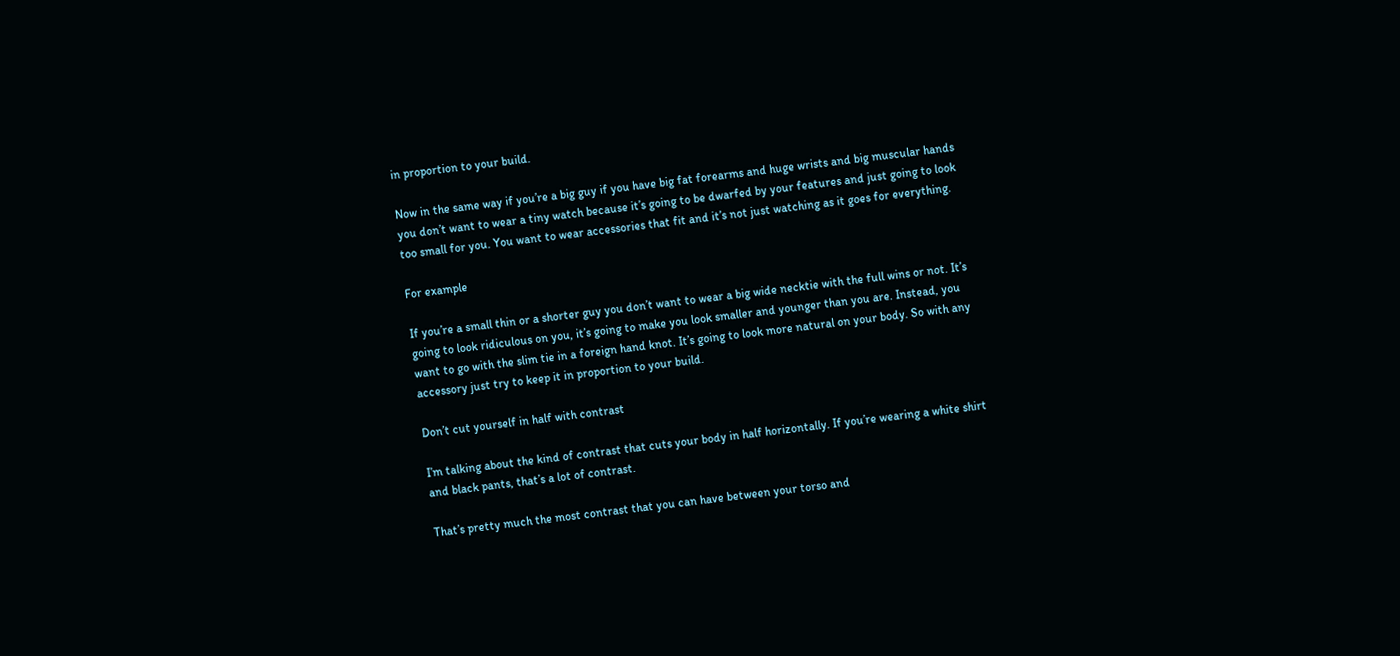in proportion to your build.

Now in the same way if you’re a big guy if you have big fat forearms and huge wrists and big muscular hands you don’t want to wear a tiny watch because it’s going to be dwarfed by your features and just going to look too small for you. You want to wear accessories that fit and it’s not just watching as it goes for everything.

For example

If you’re a small thin or a shorter guy you don’t want to wear a big wide necktie with the full wins or not. It’s going to look ridiculous on you, it’s going to make you look smaller and younger than you are. Instead, you want to go with the slim tie in a foreign hand knot. It’s going to look more natural on your body. So with any accessory just try to keep it in proportion to your build.

Don’t cut yourself in half with contrast

I’m talking about the kind of contrast that cuts your body in half horizontally. If you’re wearing a white shirt and black pants, that’s a lot of contrast.

That’s pretty much the most contrast that you can have between your torso and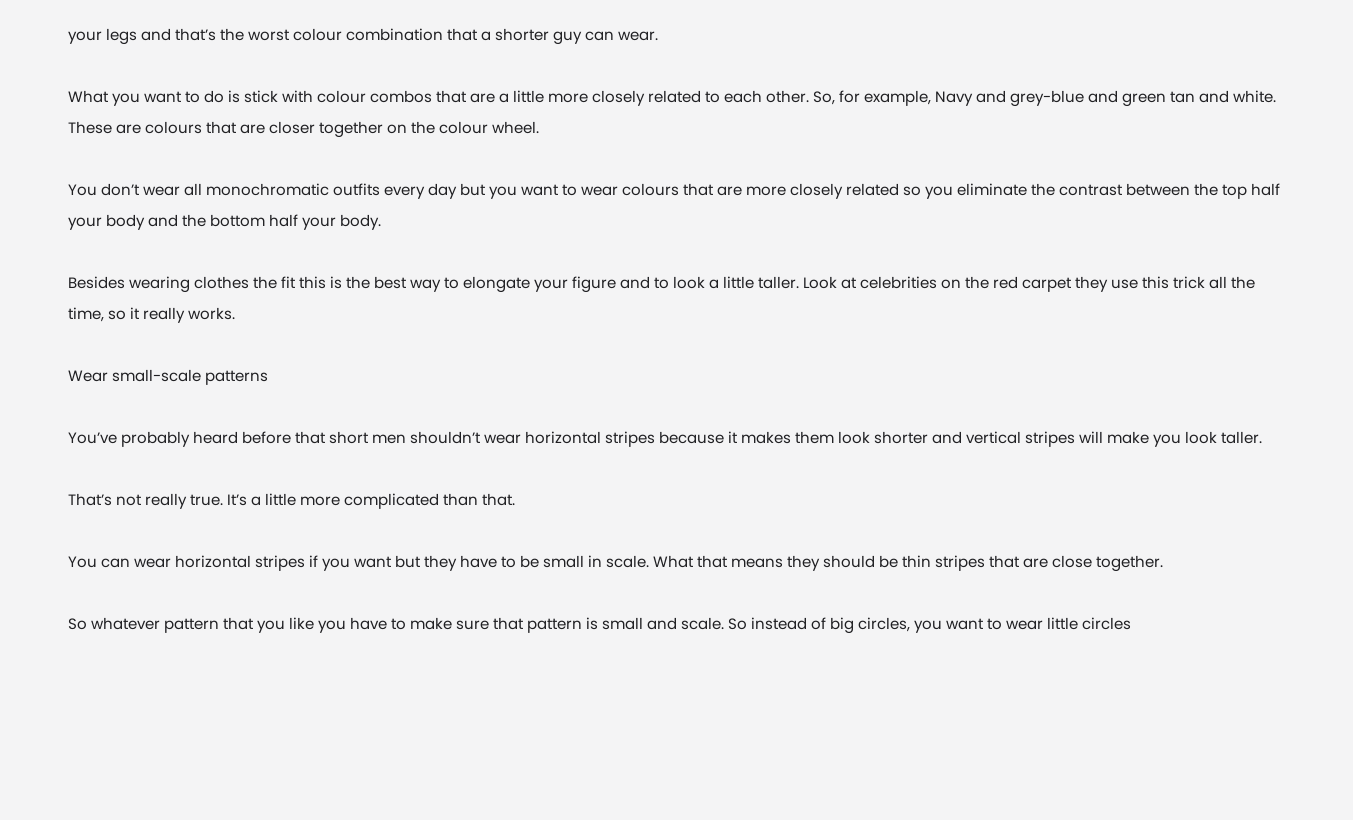your legs and that’s the worst colour combination that a shorter guy can wear.

What you want to do is stick with colour combos that are a little more closely related to each other. So, for example, Navy and grey-blue and green tan and white. These are colours that are closer together on the colour wheel.

You don’t wear all monochromatic outfits every day but you want to wear colours that are more closely related so you eliminate the contrast between the top half your body and the bottom half your body.

Besides wearing clothes the fit this is the best way to elongate your figure and to look a little taller. Look at celebrities on the red carpet they use this trick all the time, so it really works.

Wear small-scale patterns

You’ve probably heard before that short men shouldn’t wear horizontal stripes because it makes them look shorter and vertical stripes will make you look taller.

That’s not really true. It’s a little more complicated than that.

You can wear horizontal stripes if you want but they have to be small in scale. What that means they should be thin stripes that are close together.

So whatever pattern that you like you have to make sure that pattern is small and scale. So instead of big circles, you want to wear little circles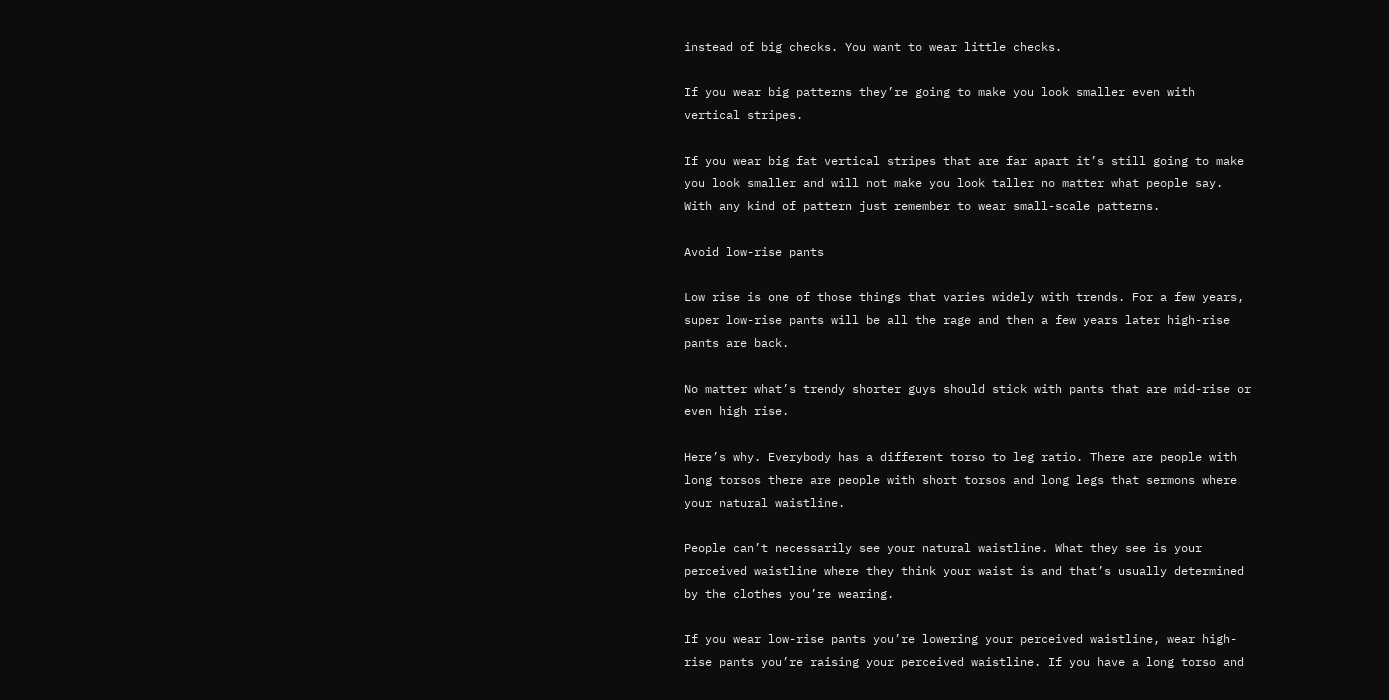instead of big checks. You want to wear little checks.

If you wear big patterns they’re going to make you look smaller even with vertical stripes.

If you wear big fat vertical stripes that are far apart it’s still going to make you look smaller and will not make you look taller no matter what people say.  With any kind of pattern just remember to wear small-scale patterns.

Avoid low-rise pants

Low rise is one of those things that varies widely with trends. For a few years, super low-rise pants will be all the rage and then a few years later high-rise pants are back.

No matter what’s trendy shorter guys should stick with pants that are mid-rise or even high rise.

Here’s why. Everybody has a different torso to leg ratio. There are people with long torsos there are people with short torsos and long legs that sermons where your natural waistline.

People can’t necessarily see your natural waistline. What they see is your perceived waistline where they think your waist is and that’s usually determined by the clothes you’re wearing.

If you wear low-rise pants you’re lowering your perceived waistline, wear high-rise pants you’re raising your perceived waistline. If you have a long torso and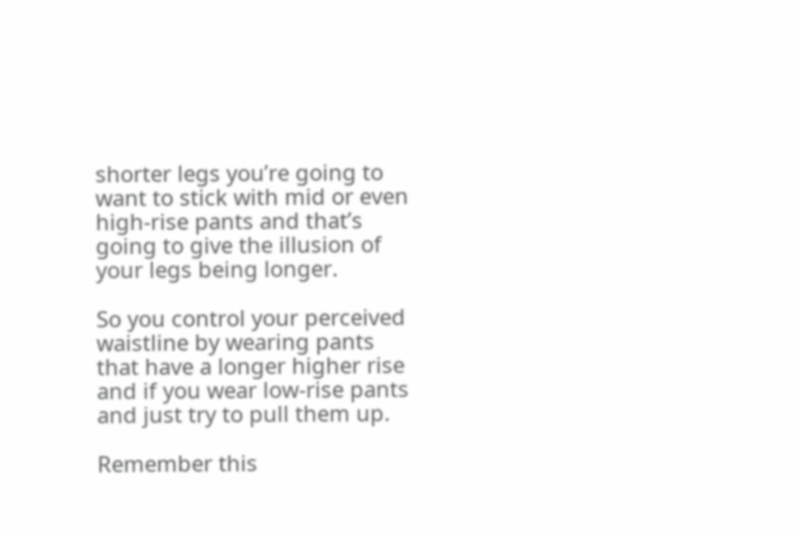shorter legs you’re going to want to stick with mid or even high-rise pants and that’s going to give the illusion of your legs being longer.

So you control your perceived waistline by wearing pants that have a longer higher rise and if you wear low-rise pants and just try to pull them up.

Remember this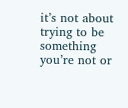it’s not about trying to be something you’re not or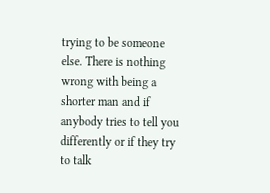trying to be someone else. There is nothing wrong with being a shorter man and if anybody tries to tell you differently or if they try to talk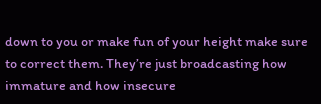down to you or make fun of your height make sure to correct them. They’re just broadcasting how immature and how insecure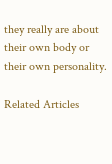they really are about their own body or their own personality.

Related Articles